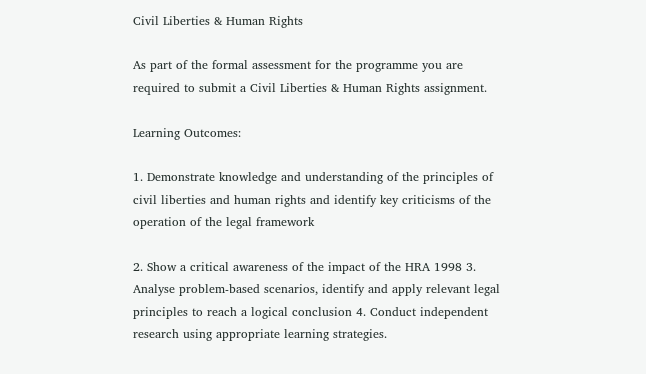Civil Liberties & Human Rights

As part of the formal assessment for the programme you are required to submit a Civil Liberties & Human Rights assignment.

Learning Outcomes:

1. Demonstrate knowledge and understanding of the principles of civil liberties and human rights and identify key criticisms of the operation of the legal framework

2. Show a critical awareness of the impact of the HRA 1998 3. Analyse problem-based scenarios, identify and apply relevant legal principles to reach a logical conclusion 4. Conduct independent research using appropriate learning strategies.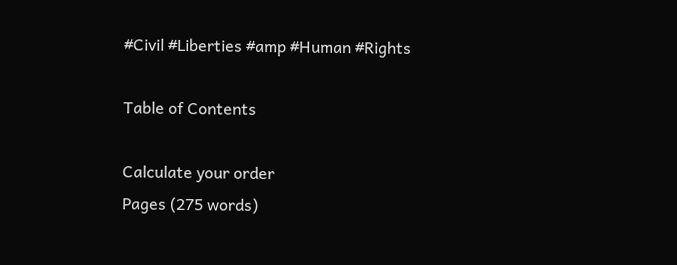#Civil #Liberties #amp #Human #Rights

Table of Contents

Calculate your order
Pages (275 words)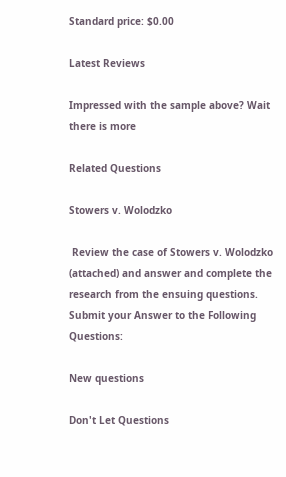Standard price: $0.00

Latest Reviews

Impressed with the sample above? Wait there is more

Related Questions

Stowers v. Wolodzko

 Review the case of Stowers v. Wolodzko (attached) and answer and complete the research from the ensuing questions. Submit your Answer to the Following Questions:

New questions

Don't Let Questions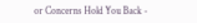or Concerns Hold You Back -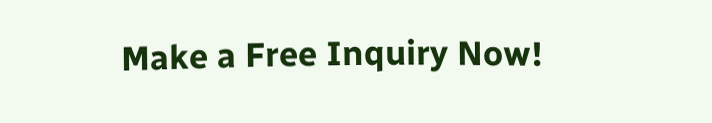Make a Free Inquiry Now!